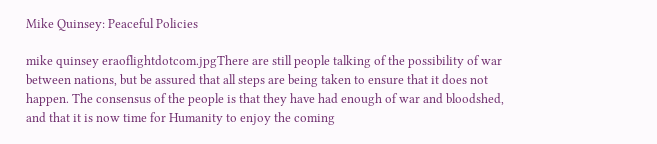Mike Quinsey: Peaceful Policies

mike quinsey eraoflightdotcom.jpgThere are still people talking of the possibility of war between nations, but be assured that all steps are being taken to ensure that it does not happen. The consensus of the people is that they have had enough of war and bloodshed, and that it is now time for Humanity to enjoy the coming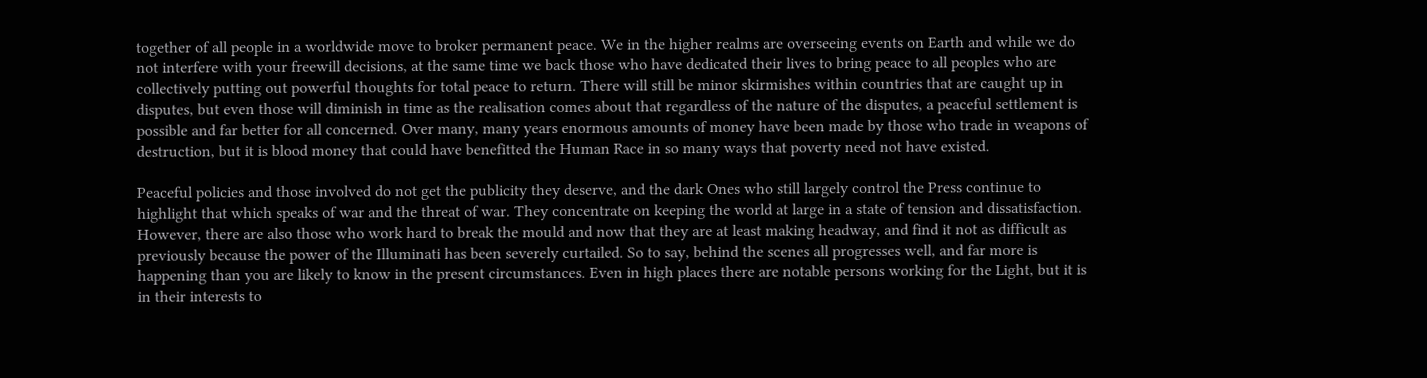together of all people in a worldwide move to broker permanent peace. We in the higher realms are overseeing events on Earth and while we do not interfere with your freewill decisions, at the same time we back those who have dedicated their lives to bring peace to all peoples who are collectively putting out powerful thoughts for total peace to return. There will still be minor skirmishes within countries that are caught up in disputes, but even those will diminish in time as the realisation comes about that regardless of the nature of the disputes, a peaceful settlement is possible and far better for all concerned. Over many, many years enormous amounts of money have been made by those who trade in weapons of destruction, but it is blood money that could have benefitted the Human Race in so many ways that poverty need not have existed.

Peaceful policies and those involved do not get the publicity they deserve, and the dark Ones who still largely control the Press continue to highlight that which speaks of war and the threat of war. They concentrate on keeping the world at large in a state of tension and dissatisfaction. However, there are also those who work hard to break the mould and now that they are at least making headway, and find it not as difficult as previously because the power of the Illuminati has been severely curtailed. So to say, behind the scenes all progresses well, and far more is happening than you are likely to know in the present circumstances. Even in high places there are notable persons working for the Light, but it is in their interests to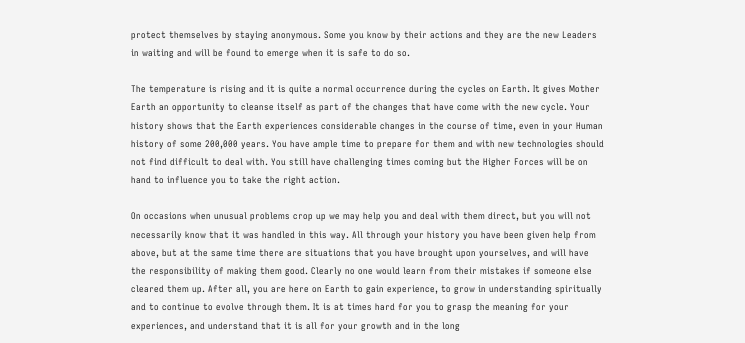protect themselves by staying anonymous. Some you know by their actions and they are the new Leaders in waiting and will be found to emerge when it is safe to do so.

The temperature is rising and it is quite a normal occurrence during the cycles on Earth. It gives Mother Earth an opportunity to cleanse itself as part of the changes that have come with the new cycle. Your history shows that the Earth experiences considerable changes in the course of time, even in your Human history of some 200,000 years. You have ample time to prepare for them and with new technologies should not find difficult to deal with. You still have challenging times coming but the Higher Forces will be on hand to influence you to take the right action.

On occasions when unusual problems crop up we may help you and deal with them direct, but you will not necessarily know that it was handled in this way. All through your history you have been given help from above, but at the same time there are situations that you have brought upon yourselves, and will have the responsibility of making them good. Clearly no one would learn from their mistakes if someone else cleared them up. After all, you are here on Earth to gain experience, to grow in understanding spiritually and to continue to evolve through them. It is at times hard for you to grasp the meaning for your experiences, and understand that it is all for your growth and in the long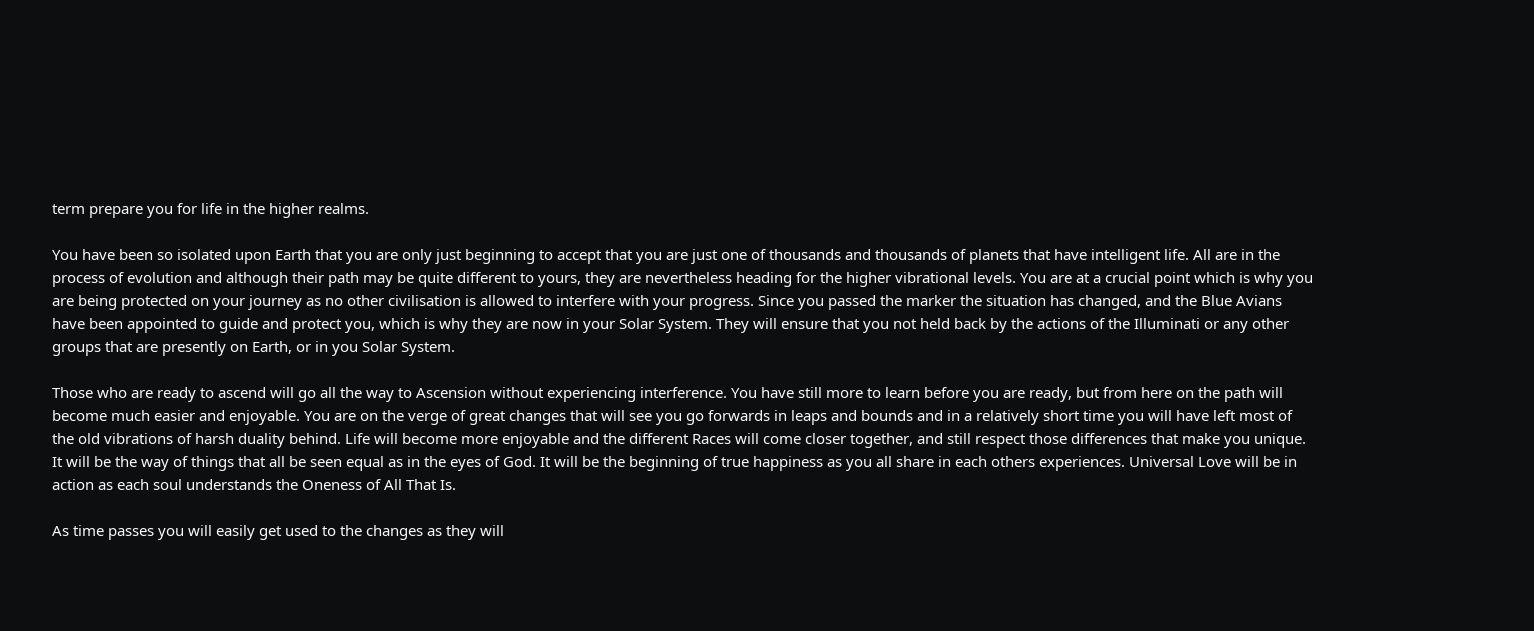term prepare you for life in the higher realms.

You have been so isolated upon Earth that you are only just beginning to accept that you are just one of thousands and thousands of planets that have intelligent life. All are in the process of evolution and although their path may be quite different to yours, they are nevertheless heading for the higher vibrational levels. You are at a crucial point which is why you are being protected on your journey as no other civilisation is allowed to interfere with your progress. Since you passed the marker the situation has changed, and the Blue Avians have been appointed to guide and protect you, which is why they are now in your Solar System. They will ensure that you not held back by the actions of the Illuminati or any other groups that are presently on Earth, or in you Solar System.

Those who are ready to ascend will go all the way to Ascension without experiencing interference. You have still more to learn before you are ready, but from here on the path will become much easier and enjoyable. You are on the verge of great changes that will see you go forwards in leaps and bounds and in a relatively short time you will have left most of the old vibrations of harsh duality behind. Life will become more enjoyable and the different Races will come closer together, and still respect those differences that make you unique. It will be the way of things that all be seen equal as in the eyes of God. It will be the beginning of true happiness as you all share in each others experiences. Universal Love will be in action as each soul understands the Oneness of All That Is.

As time passes you will easily get used to the changes as they will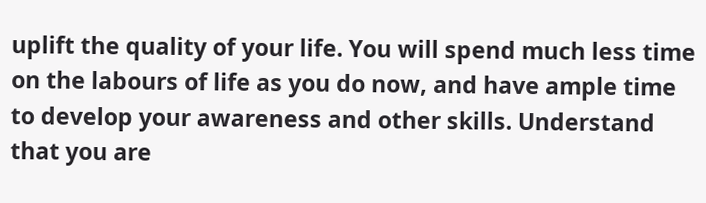uplift the quality of your life. You will spend much less time on the labours of life as you do now, and have ample time to develop your awareness and other skills. Understand that you are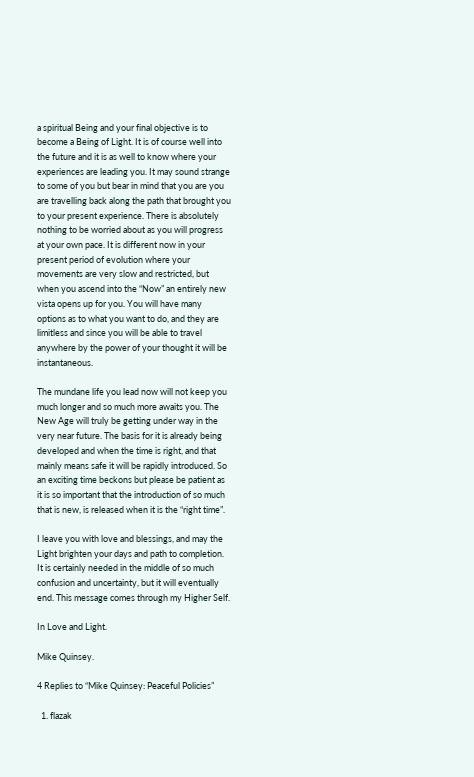a spiritual Being and your final objective is to become a Being of Light. It is of course well into the future and it is as well to know where your experiences are leading you. It may sound strange to some of you but bear in mind that you are you are travelling back along the path that brought you to your present experience. There is absolutely nothing to be worried about as you will progress at your own pace. It is different now in your present period of evolution where your movements are very slow and restricted, but when you ascend into the “Now” an entirely new vista opens up for you. You will have many options as to what you want to do, and they are limitless and since you will be able to travel anywhere by the power of your thought it will be instantaneous.

The mundane life you lead now will not keep you much longer and so much more awaits you. The New Age will truly be getting under way in the very near future. The basis for it is already being developed and when the time is right, and that mainly means safe it will be rapidly introduced. So an exciting time beckons but please be patient as it is so important that the introduction of so much that is new, is released when it is the “right time”.

I leave you with love and blessings, and may the Light brighten your days and path to completion. It is certainly needed in the middle of so much confusion and uncertainty, but it will eventually end. This message comes through my Higher Self.

In Love and Light.

Mike Quinsey.

4 Replies to “Mike Quinsey: Peaceful Policies”

  1. flazak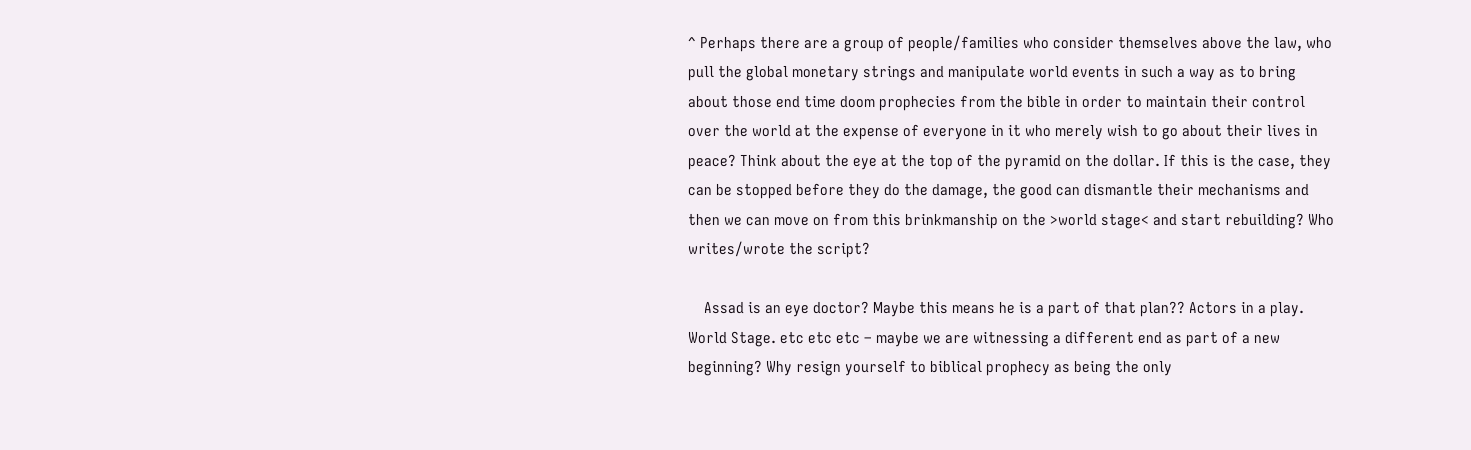^ Perhaps there are a group of people/families who consider themselves above the law, who pull the global monetary strings and manipulate world events in such a way as to bring about those end time doom prophecies from the bible in order to maintain their control over the world at the expense of everyone in it who merely wish to go about their lives in peace? Think about the eye at the top of the pyramid on the dollar. If this is the case, they can be stopped before they do the damage, the good can dismantle their mechanisms and then we can move on from this brinkmanship on the >world stage< and start rebuilding? Who writes/wrote the script?

    Assad is an eye doctor? Maybe this means he is a part of that plan?? Actors in a play. World Stage. etc etc etc – maybe we are witnessing a different end as part of a new beginning? Why resign yourself to biblical prophecy as being the only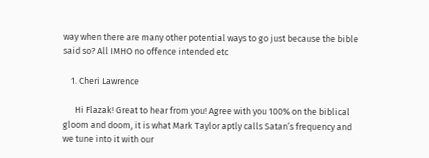way when there are many other potential ways to go just because the bible said so? All IMHO no offence intended etc

    1. Cheri Lawrence

      Hi Flazak! Great to hear from you! Agree with you 100% on the biblical gloom and doom, it is what Mark Taylor aptly calls Satan’s frequency and we tune into it with our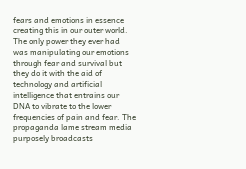fears and emotions in essence creating this in our outer world. The only power they ever had was manipulating our emotions through fear and survival but they do it with the aid of technology and artificial intelligence that entrains our DNA to vibrate to the lower frequencies of pain and fear. The propaganda lame stream media purposely broadcasts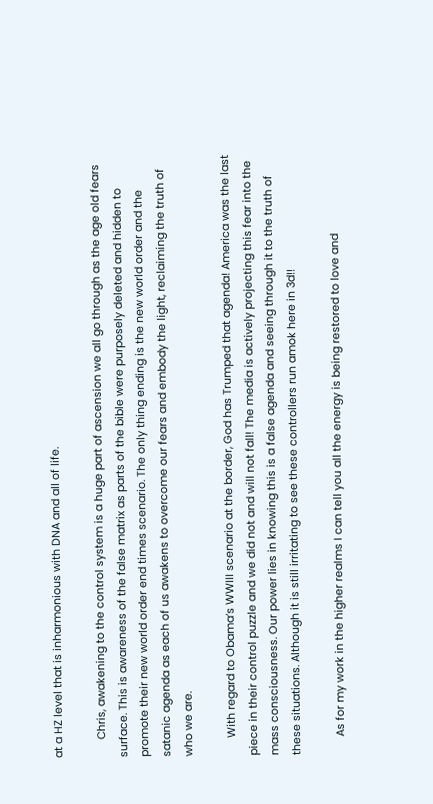at a HZ level that is inharmonious with DNA and all of life.

      Chris, awakening to the control system is a huge part of ascension we all go through as the age old fears surface. This is awareness of the false matrix as parts of the bible were purposely deleted and hidden to promote their new world order end times scenario. The only thing ending is the new world order and the satanic agenda as each of us awakens to overcome our fears and embody the light, reclaiming the truth of who we are.

      With regard to Obama’s WWIII scenario at the border, God has Trumped that agenda! America was the last piece in their control puzzle and we did not and will not fall! The media is actively projecting this fear into the mass consciousness. Our power lies in knowing this is a false agenda and seeing through it to the truth of these situations. Although it is still irritating to see these controllers run amok here in 3d!!

      As for my work in the higher realms I can tell you all the energy is being restored to love and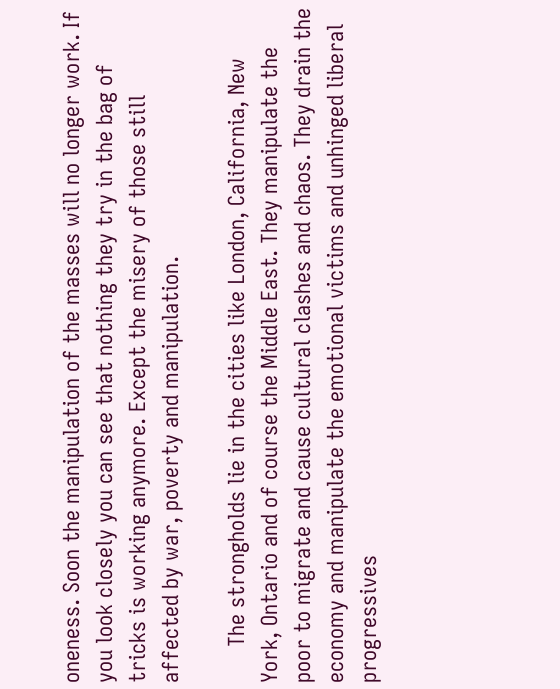oneness. Soon the manipulation of the masses will no longer work. If you look closely you can see that nothing they try in the bag of tricks is working anymore. Except the misery of those still affected by war, poverty and manipulation.

      The strongholds lie in the cities like London, California, New York, Ontario and of course the Middle East. They manipulate the poor to migrate and cause cultural clashes and chaos. They drain the economy and manipulate the emotional victims and unhinged liberal progressives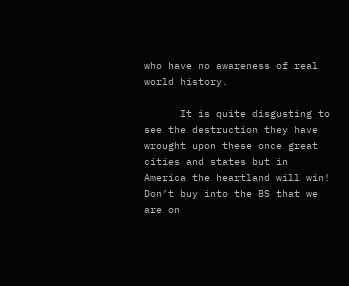who have no awareness of real world history.

      It is quite disgusting to see the destruction they have wrought upon these once great cities and states but in America the heartland will win! Don’t buy into the BS that we are on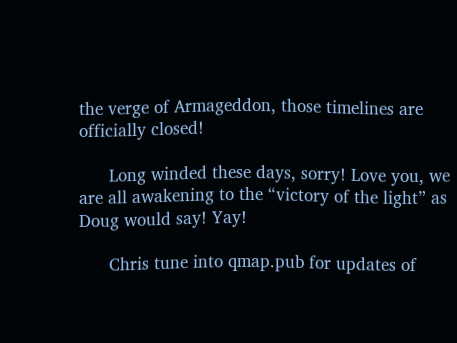the verge of Armageddon, those timelines are officially closed!

      Long winded these days, sorry! Love you, we are all awakening to the “victory of the light” as Doug would say! Yay!

      Chris tune into qmap.pub for updates of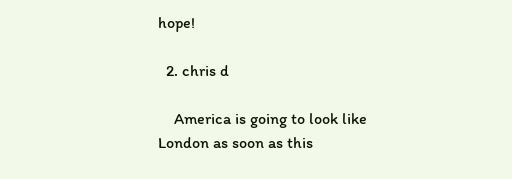hope!

  2. chris d

    America is going to look like London as soon as this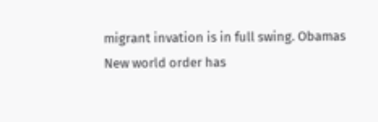migrant invation is in full swing. Obamas New world order has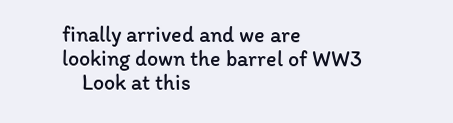finally arrived and we are looking down the barrel of WW3
    Look at this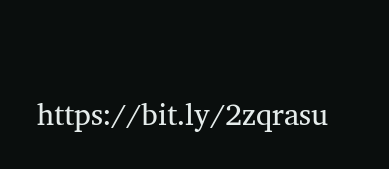https://bit.ly/2zqrasu